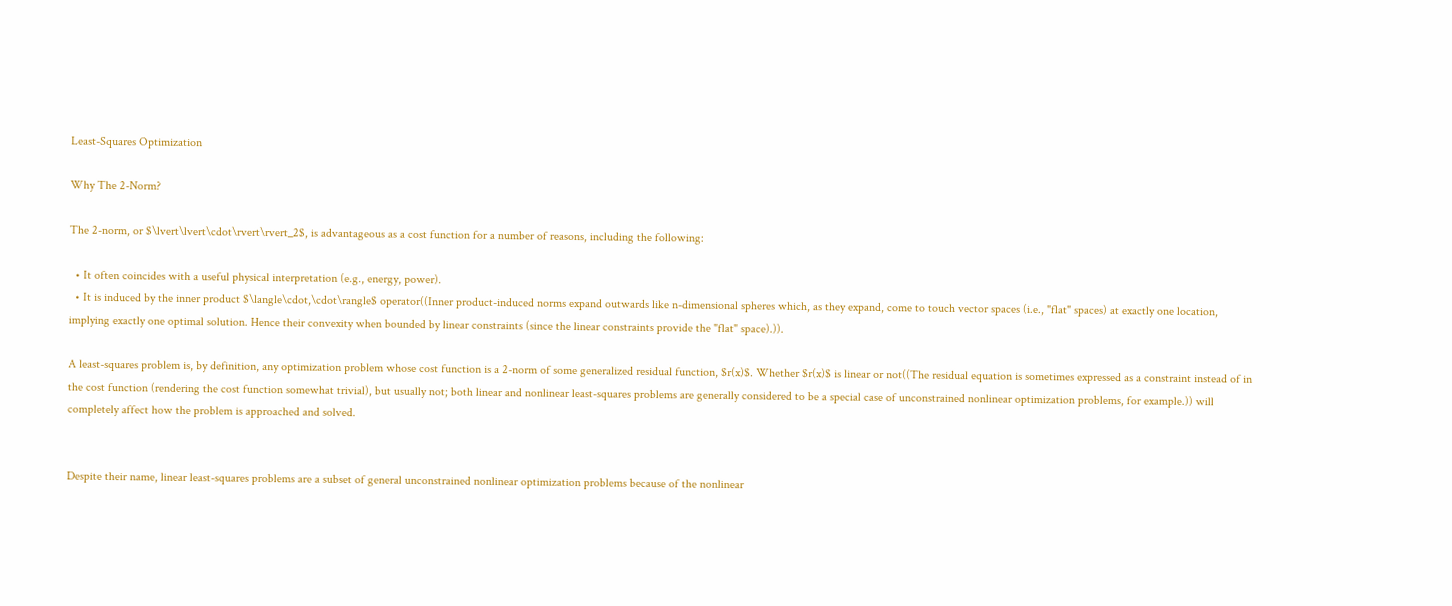Least-Squares Optimization

Why The 2-Norm?

The 2-norm, or $\lvert\lvert\cdot\rvert\rvert_2$, is advantageous as a cost function for a number of reasons, including the following:

  • It often coincides with a useful physical interpretation (e.g., energy, power).
  • It is induced by the inner product $\langle\cdot,\cdot\rangle$ operator((Inner product-induced norms expand outwards like n-dimensional spheres which, as they expand, come to touch vector spaces (i.e., "flat" spaces) at exactly one location, implying exactly one optimal solution. Hence their convexity when bounded by linear constraints (since the linear constraints provide the "flat" space).)).

A least-squares problem is, by definition, any optimization problem whose cost function is a 2-norm of some generalized residual function, $r(x)$. Whether $r(x)$ is linear or not((The residual equation is sometimes expressed as a constraint instead of in the cost function (rendering the cost function somewhat trivial), but usually not; both linear and nonlinear least-squares problems are generally considered to be a special case of unconstrained nonlinear optimization problems, for example.)) will completely affect how the problem is approached and solved.


Despite their name, linear least-squares problems are a subset of general unconstrained nonlinear optimization problems because of the nonlinear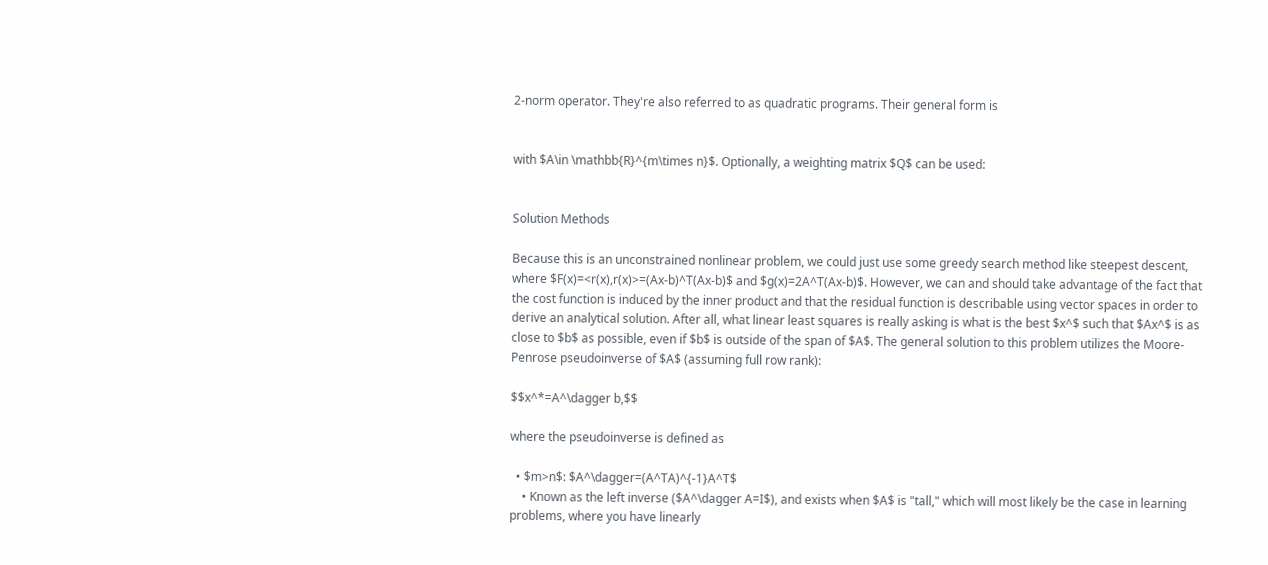2-norm operator. They're also referred to as quadratic programs. Their general form is


with $A\in \mathbb{R}^{m\times n}$. Optionally, a weighting matrix $Q$ can be used:


Solution Methods

Because this is an unconstrained nonlinear problem, we could just use some greedy search method like steepest descent, where $F(x)=<r(x),r(x)>=(Ax-b)^T(Ax-b)$ and $g(x)=2A^T(Ax-b)$. However, we can and should take advantage of the fact that the cost function is induced by the inner product and that the residual function is describable using vector spaces in order to derive an analytical solution. After all, what linear least squares is really asking is what is the best $x^$ such that $Ax^$ is as close to $b$ as possible, even if $b$ is outside of the span of $A$. The general solution to this problem utilizes the Moore-Penrose pseudoinverse of $A$ (assuming full row rank):

$$x^*=A^\dagger b,$$

where the pseudoinverse is defined as

  • $m>n$: $A^\dagger=(A^TA)^{-1}A^T$
    • Known as the left inverse ($A^\dagger A=I$), and exists when $A$ is "tall," which will most likely be the case in learning problems, where you have linearly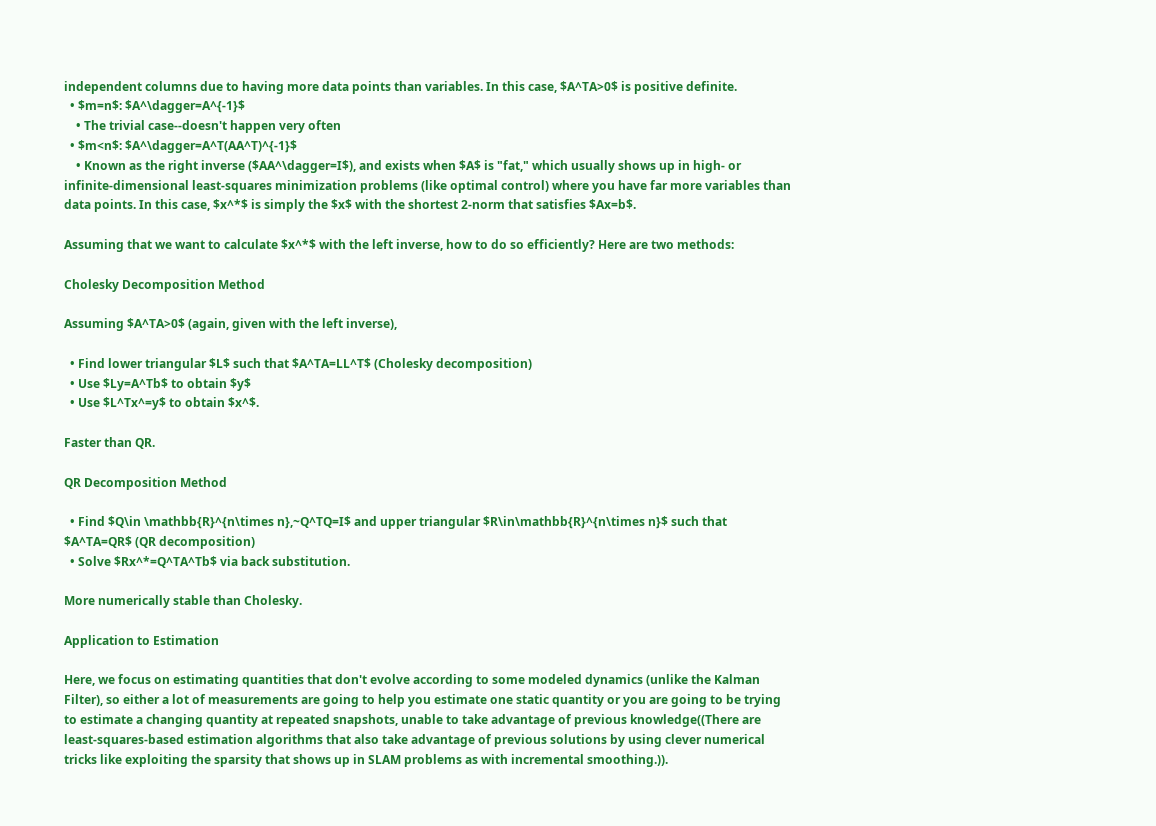independent columns due to having more data points than variables. In this case, $A^TA>0$ is positive definite.
  • $m=n$: $A^\dagger=A^{-1}$
    • The trivial case--doesn't happen very often
  • $m<n$: $A^\dagger=A^T(AA^T)^{-1}$
    • Known as the right inverse ($AA^\dagger=I$), and exists when $A$ is "fat," which usually shows up in high- or infinite-dimensional least-squares minimization problems (like optimal control) where you have far more variables than data points. In this case, $x^*$ is simply the $x$ with the shortest 2-norm that satisfies $Ax=b$.

Assuming that we want to calculate $x^*$ with the left inverse, how to do so efficiently? Here are two methods:

Cholesky Decomposition Method

Assuming $A^TA>0$ (again, given with the left inverse),

  • Find lower triangular $L$ such that $A^TA=LL^T$ (Cholesky decomposition)
  • Use $Ly=A^Tb$ to obtain $y$
  • Use $L^Tx^=y$ to obtain $x^$.

Faster than QR.

QR Decomposition Method

  • Find $Q\in \mathbb{R}^{n\times n},~Q^TQ=I$ and upper triangular $R\in\mathbb{R}^{n\times n}$ such that $A^TA=QR$ (QR decomposition)
  • Solve $Rx^*=Q^TA^Tb$ via back substitution.

More numerically stable than Cholesky.

Application to Estimation

Here, we focus on estimating quantities that don't evolve according to some modeled dynamics (unlike the Kalman Filter), so either a lot of measurements are going to help you estimate one static quantity or you are going to be trying to estimate a changing quantity at repeated snapshots, unable to take advantage of previous knowledge((There are least-squares-based estimation algorithms that also take advantage of previous solutions by using clever numerical tricks like exploiting the sparsity that shows up in SLAM problems as with incremental smoothing.)).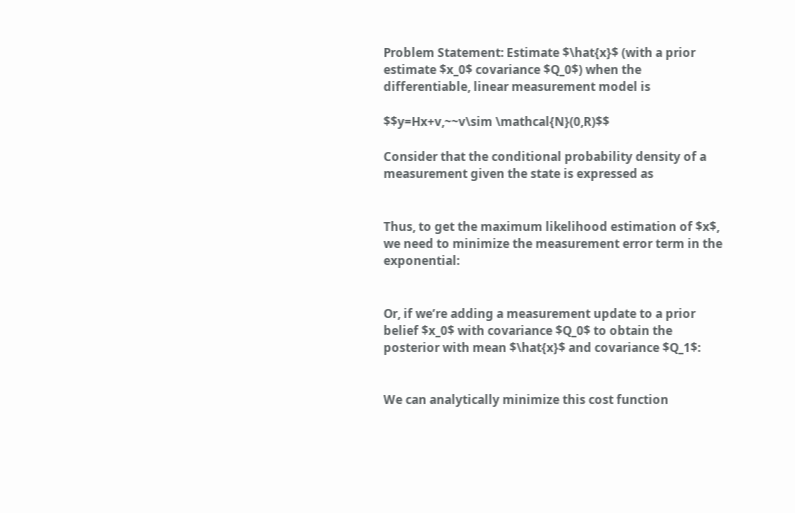Problem Statement: Estimate $\hat{x}$ (with a prior estimate $x_0$ covariance $Q_0$) when the differentiable, linear measurement model is

$$y=Hx+v,~~v\sim \mathcal{N}(0,R)$$

Consider that the conditional probability density of a measurement given the state is expressed as


Thus, to get the maximum likelihood estimation of $x$, we need to minimize the measurement error term in the exponential:


Or, if we’re adding a measurement update to a prior belief $x_0$ with covariance $Q_0$ to obtain the posterior with mean $\hat{x}$ and covariance $Q_1$:


We can analytically minimize this cost function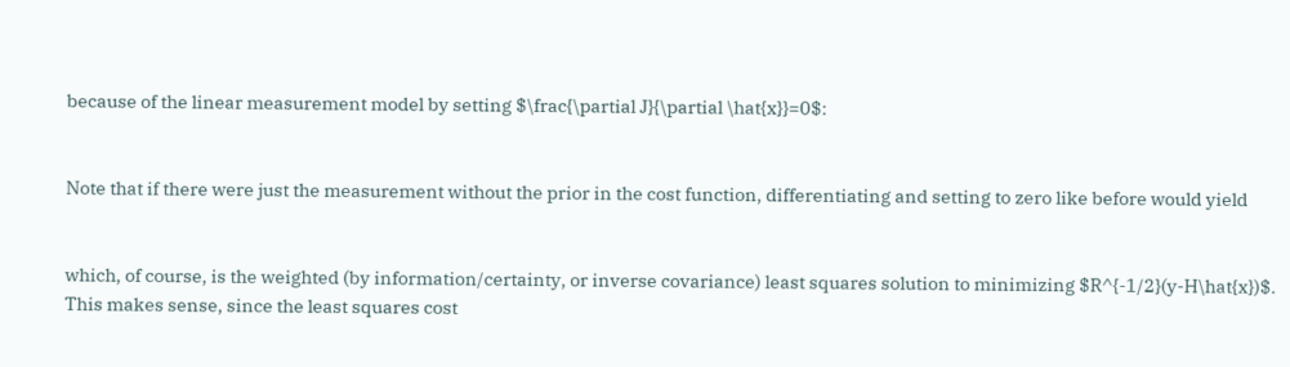because of the linear measurement model by setting $\frac{\partial J}{\partial \hat{x}}=0$:


Note that if there were just the measurement without the prior in the cost function, differentiating and setting to zero like before would yield


which, of course, is the weighted (by information/certainty, or inverse covariance) least squares solution to minimizing $R^{-1/2}(y-H\hat{x})$. This makes sense, since the least squares cost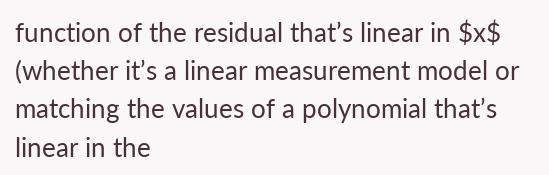function of the residual that’s linear in $x$ (whether it’s a linear measurement model or matching the values of a polynomial that’s linear in the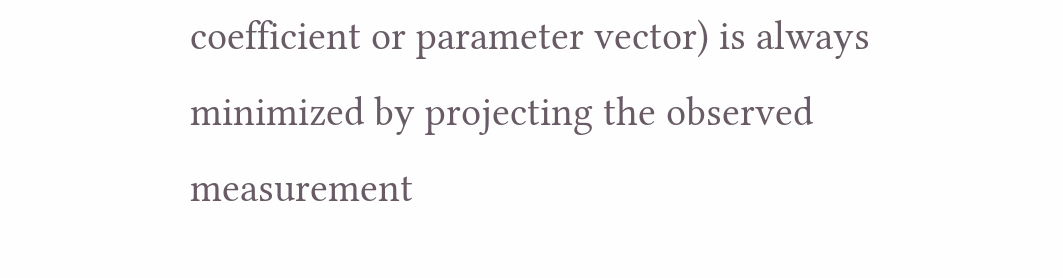coefficient or parameter vector) is always minimized by projecting the observed measurement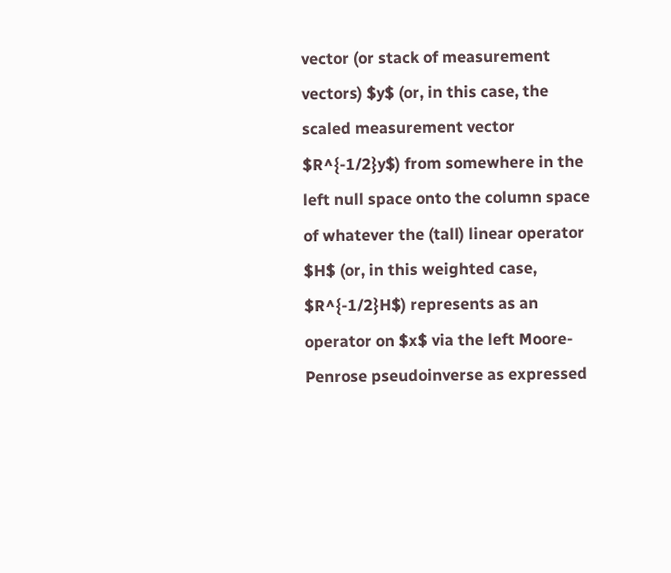vector (or stack of measurement vectors) $y$ (or, in this case, the scaled measurement vector $R^{-1/2}y$) from somewhere in the left null space onto the column space of whatever the (tall) linear operator $H$ (or, in this weighted case, $R^{-1/2}H$) represents as an operator on $x$ via the left Moore-Penrose pseudoinverse as expressed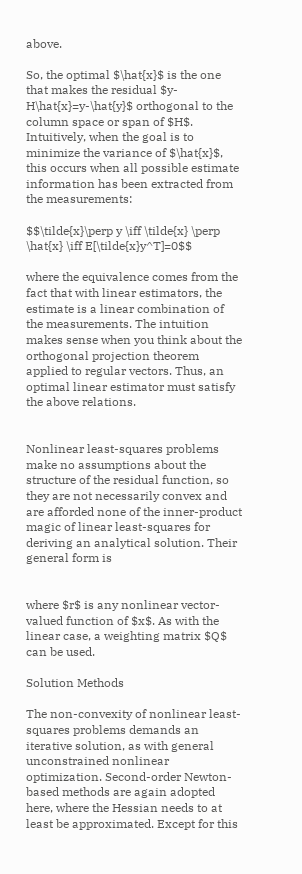above.

So, the optimal $\hat{x}$ is the one that makes the residual $y-H\hat{x}=y-\hat{y}$ orthogonal to the column space or span of $H$. Intuitively, when the goal is to minimize the variance of $\hat{x}$, this occurs when all possible estimate information has been extracted from the measurements:

$$\tilde{x}\perp y \iff \tilde{x} \perp \hat{x} \iff E[\tilde{x}y^T]=0$$

where the equivalence comes from the fact that with linear estimators, the estimate is a linear combination of the measurements. The intuition makes sense when you think about the orthogonal projection theorem applied to regular vectors. Thus, an optimal linear estimator must satisfy the above relations.


Nonlinear least-squares problems make no assumptions about the structure of the residual function, so they are not necessarily convex and are afforded none of the inner-product magic of linear least-squares for deriving an analytical solution. Their general form is


where $r$ is any nonlinear vector-valued function of $x$. As with the linear case, a weighting matrix $Q$ can be used.

Solution Methods

The non-convexity of nonlinear least-squares problems demands an iterative solution, as with general unconstrained nonlinear optimization. Second-order Newton-based methods are again adopted here, where the Hessian needs to at least be approximated. Except for this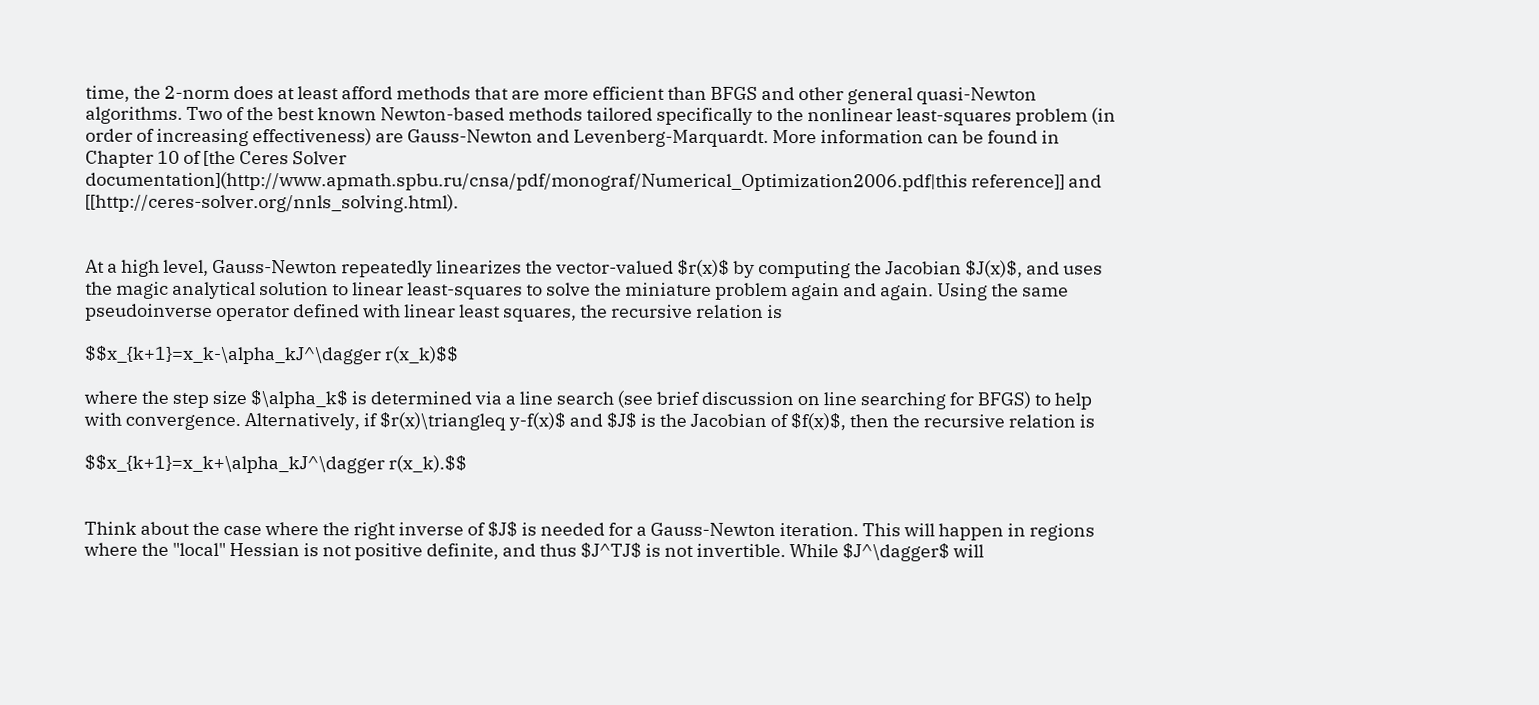time, the 2-norm does at least afford methods that are more efficient than BFGS and other general quasi-Newton algorithms. Two of the best known Newton-based methods tailored specifically to the nonlinear least-squares problem (in order of increasing effectiveness) are Gauss-Newton and Levenberg-Marquardt. More information can be found in Chapter 10 of [the Ceres Solver documentation](http://www.apmath.spbu.ru/cnsa/pdf/monograf/Numerical_Optimization2006.pdf|this reference]] and [[http://ceres-solver.org/nnls_solving.html).


At a high level, Gauss-Newton repeatedly linearizes the vector-valued $r(x)$ by computing the Jacobian $J(x)$, and uses the magic analytical solution to linear least-squares to solve the miniature problem again and again. Using the same pseudoinverse operator defined with linear least squares, the recursive relation is

$$x_{k+1}=x_k-\alpha_kJ^\dagger r(x_k)$$

where the step size $\alpha_k$ is determined via a line search (see brief discussion on line searching for BFGS) to help with convergence. Alternatively, if $r(x)\triangleq y-f(x)$ and $J$ is the Jacobian of $f(x)$, then the recursive relation is

$$x_{k+1}=x_k+\alpha_kJ^\dagger r(x_k).$$


Think about the case where the right inverse of $J$ is needed for a Gauss-Newton iteration. This will happen in regions where the "local" Hessian is not positive definite, and thus $J^TJ$ is not invertible. While $J^\dagger$ will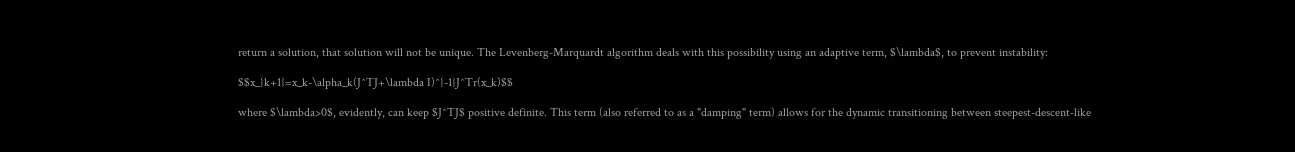return a solution, that solution will not be unique. The Levenberg-Marquardt algorithm deals with this possibility using an adaptive term, $\lambda$, to prevent instability:

$$x_{k+1}=x_k-\alpha_k(J^TJ+\lambda I)^{-1}J^Tr(x_k)$$

where $\lambda>0$, evidently, can keep $J^TJ$ positive definite. This term (also referred to as a "damping" term) allows for the dynamic transitioning between steepest-descent-like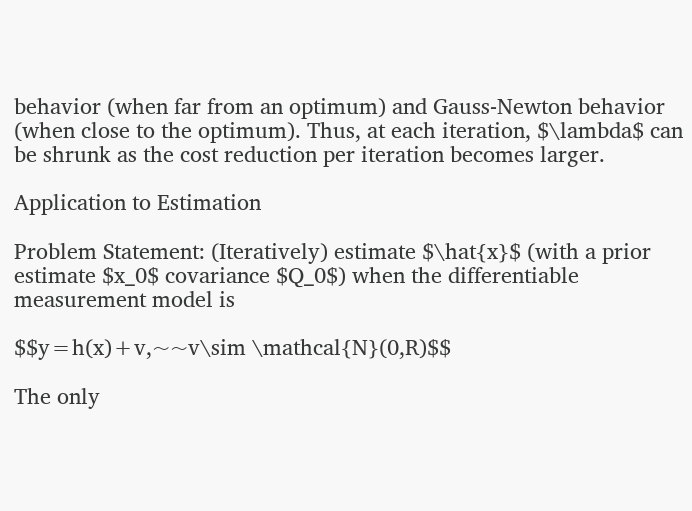behavior (when far from an optimum) and Gauss-Newton behavior (when close to the optimum). Thus, at each iteration, $\lambda$ can be shrunk as the cost reduction per iteration becomes larger.

Application to Estimation

Problem Statement: (Iteratively) estimate $\hat{x}$ (with a prior estimate $x_0$ covariance $Q_0$) when the differentiable measurement model is

$$y=h(x)+v,~~v\sim \mathcal{N}(0,R)$$

The only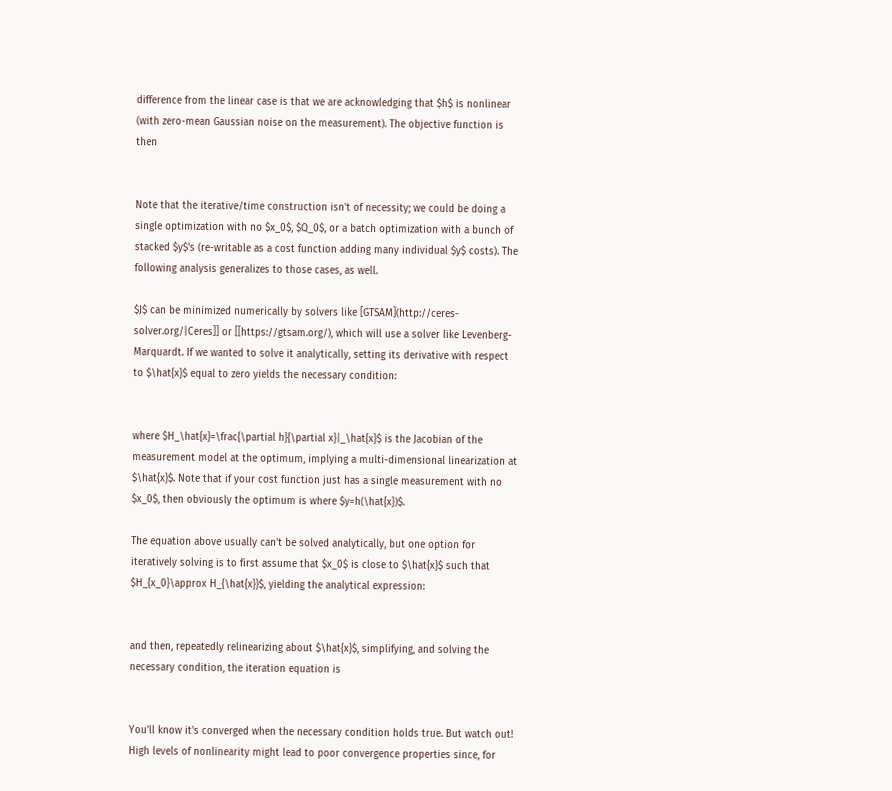difference from the linear case is that we are acknowledging that $h$ is nonlinear (with zero-mean Gaussian noise on the measurement). The objective function is then


Note that the iterative/time construction isn't of necessity; we could be doing a single optimization with no $x_0$, $Q_0$, or a batch optimization with a bunch of stacked $y$'s (re-writable as a cost function adding many individual $y$ costs). The following analysis generalizes to those cases, as well.

$J$ can be minimized numerically by solvers like [GTSAM](http://ceres-solver.org/|Ceres]] or [[https://gtsam.org/), which will use a solver like Levenberg-Marquardt. If we wanted to solve it analytically, setting its derivative with respect to $\hat{x}$ equal to zero yields the necessary condition:


where $H_\hat{x}=\frac{\partial h}{\partial x}|_\hat{x}$ is the Jacobian of the measurement model at the optimum, implying a multi-dimensional linearization at $\hat{x}$. Note that if your cost function just has a single measurement with no $x_0$, then obviously the optimum is where $y=h(\hat{x})$.

The equation above usually can't be solved analytically, but one option for iteratively solving is to first assume that $x_0$ is close to $\hat{x}$ such that $H_{x_0}\approx H_{\hat{x}}$, yielding the analytical expression:


and then, repeatedly relinearizing about $\hat{x}$, simplifying, and solving the necessary condition, the iteration equation is


You'll know it's converged when the necessary condition holds true. But watch out! High levels of nonlinearity might lead to poor convergence properties since, for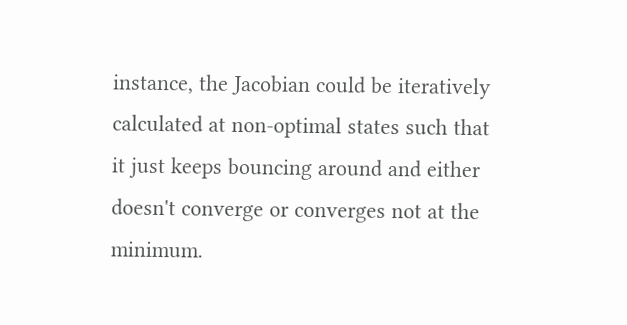instance, the Jacobian could be iteratively calculated at non-optimal states such that it just keeps bouncing around and either doesn't converge or converges not at the minimum.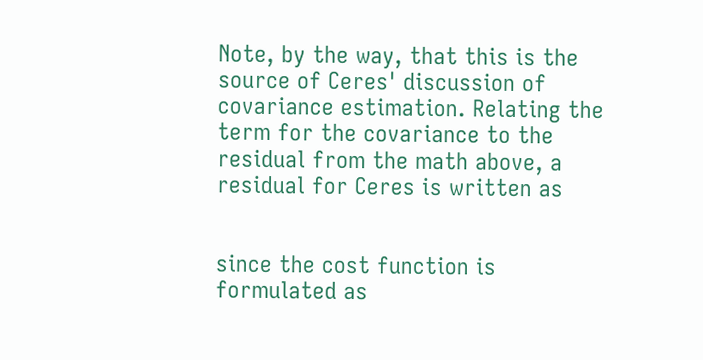Note, by the way, that this is the source of Ceres' discussion of covariance estimation. Relating the term for the covariance to the residual from the math above, a residual for Ceres is written as


since the cost function is formulated as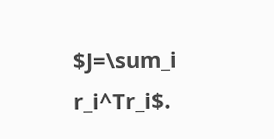$J=\sum_i r_i^Tr_i$.